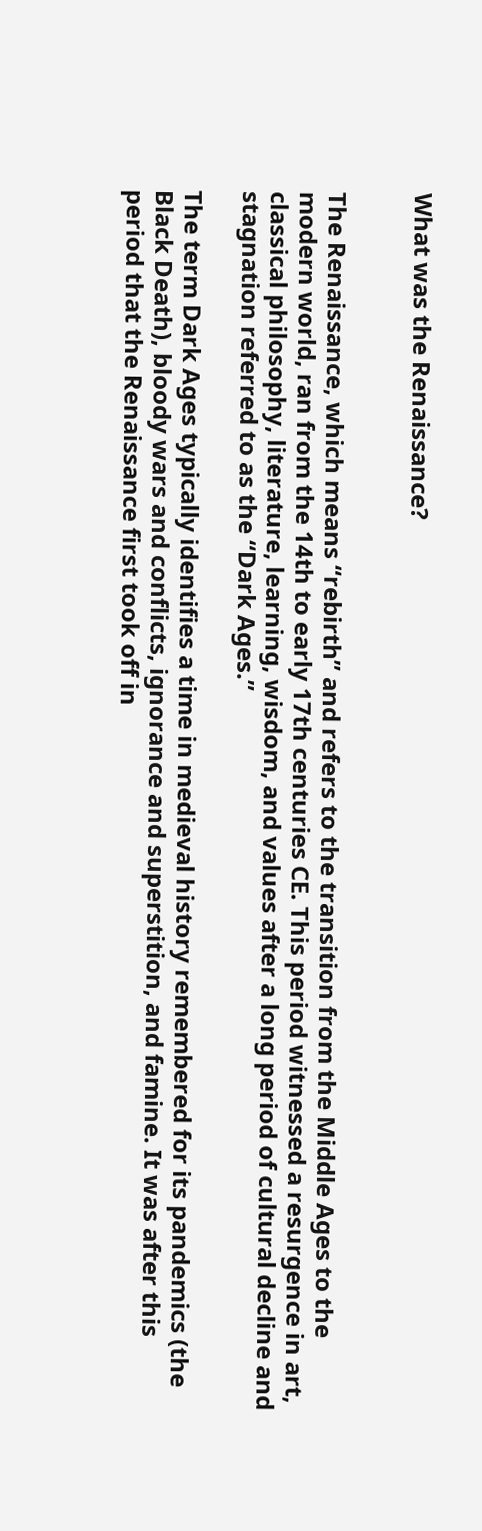What was the Renaissance?


The Renaissance, which means “rebirth” and refers to the transition from the Middle Ages to the modern world, ran from the 14th to early 17th centuries CE. This period witnessed a resurgence in art, classical philosophy, literature, learning, wisdom, and values after a long period of cultural decline and stagnation referred to as the “Dark Ages.”

The term Dark Ages typically identifies a time in medieval history remembered for its pandemics (the Black Death), bloody wars and conflicts, ignorance and superstition, and famine. It was after this period that the Renaissance first took off in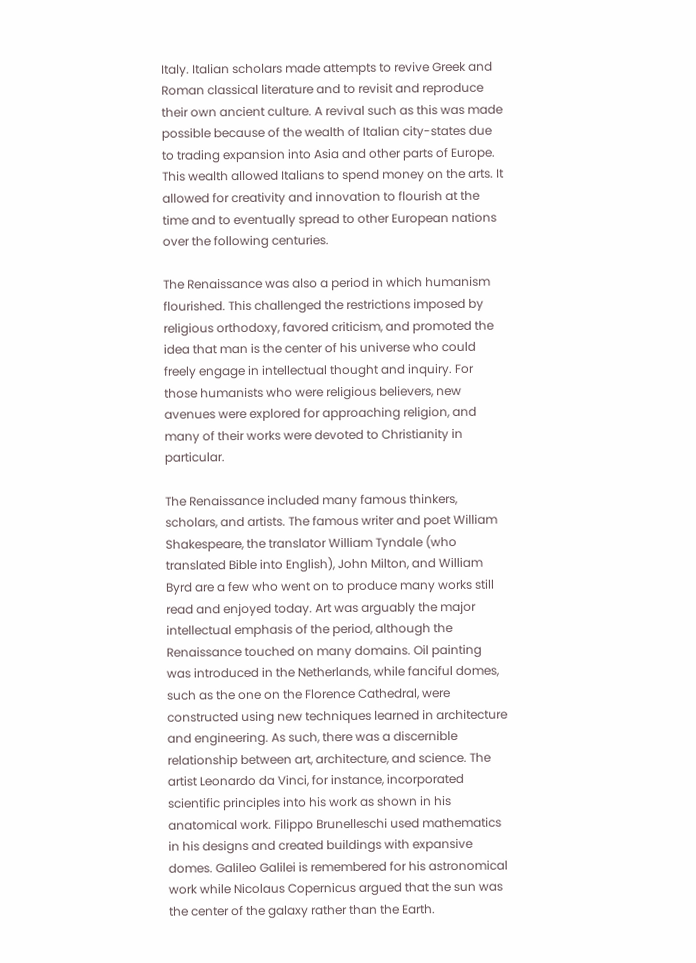Italy. Italian scholars made attempts to revive Greek and Roman classical literature and to revisit and reproduce their own ancient culture. A revival such as this was made possible because of the wealth of Italian city-states due to trading expansion into Asia and other parts of Europe. This wealth allowed Italians to spend money on the arts. It allowed for creativity and innovation to flourish at the time and to eventually spread to other European nations over the following centuries.

The Renaissance was also a period in which humanism flourished. This challenged the restrictions imposed by religious orthodoxy, favored criticism, and promoted the idea that man is the center of his universe who could freely engage in intellectual thought and inquiry. For those humanists who were religious believers, new avenues were explored for approaching religion, and many of their works were devoted to Christianity in particular.

The Renaissance included many famous thinkers, scholars, and artists. The famous writer and poet William Shakespeare, the translator William Tyndale (who translated Bible into English), John Milton, and William Byrd are a few who went on to produce many works still read and enjoyed today. Art was arguably the major intellectual emphasis of the period, although the Renaissance touched on many domains. Oil painting was introduced in the Netherlands, while fanciful domes, such as the one on the Florence Cathedral, were constructed using new techniques learned in architecture and engineering. As such, there was a discernible relationship between art, architecture, and science. The artist Leonardo da Vinci, for instance, incorporated scientific principles into his work as shown in his anatomical work. Filippo Brunelleschi used mathematics in his designs and created buildings with expansive domes. Galileo Galilei is remembered for his astronomical work while Nicolaus Copernicus argued that the sun was the center of the galaxy rather than the Earth.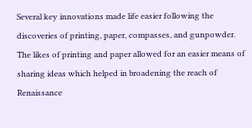Several key innovations made life easier following the discoveries of printing, paper, compasses, and gunpowder. The likes of printing and paper allowed for an easier means of sharing ideas which helped in broadening the reach of Renaissance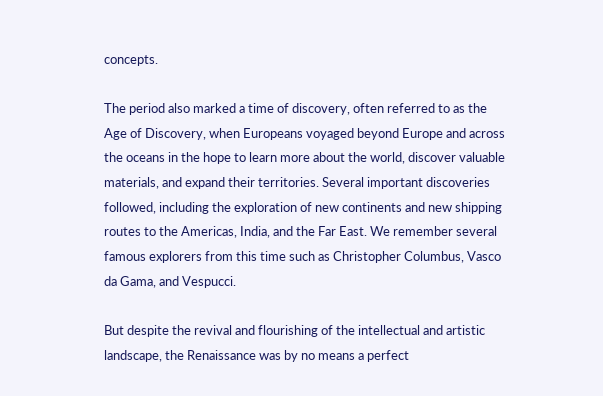concepts.

The period also marked a time of discovery, often referred to as the Age of Discovery, when Europeans voyaged beyond Europe and across the oceans in the hope to learn more about the world, discover valuable materials, and expand their territories. Several important discoveries followed, including the exploration of new continents and new shipping routes to the Americas, India, and the Far East. We remember several famous explorers from this time such as Christopher Columbus, Vasco da Gama, and Vespucci.

But despite the revival and flourishing of the intellectual and artistic landscape, the Renaissance was by no means a perfect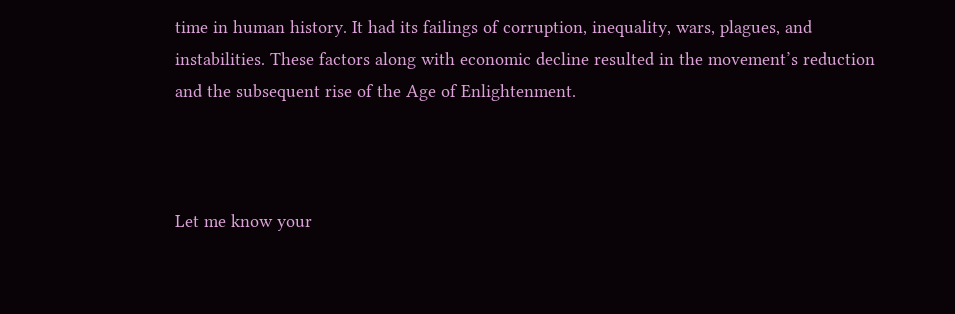time in human history. It had its failings of corruption, inequality, wars, plagues, and instabilities. These factors along with economic decline resulted in the movement’s reduction and the subsequent rise of the Age of Enlightenment.



Let me know your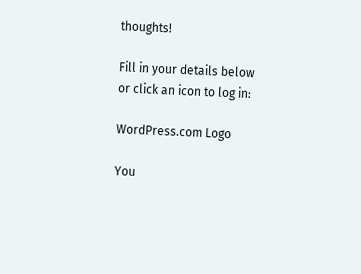thoughts!

Fill in your details below or click an icon to log in:

WordPress.com Logo

You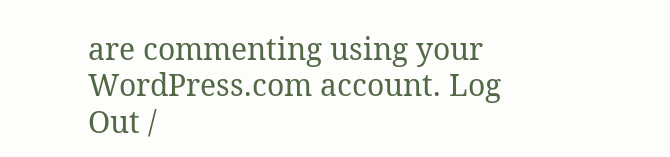are commenting using your WordPress.com account. Log Out /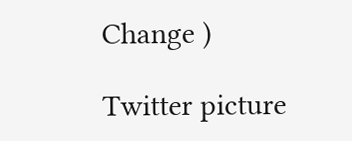Change )

Twitter picture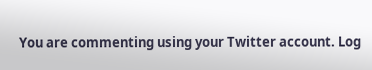You are commenting using your Twitter account. Log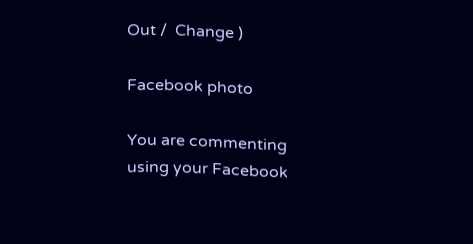Out /  Change )

Facebook photo

You are commenting using your Facebook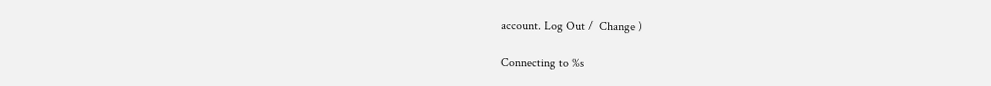account. Log Out /  Change )

Connecting to %s